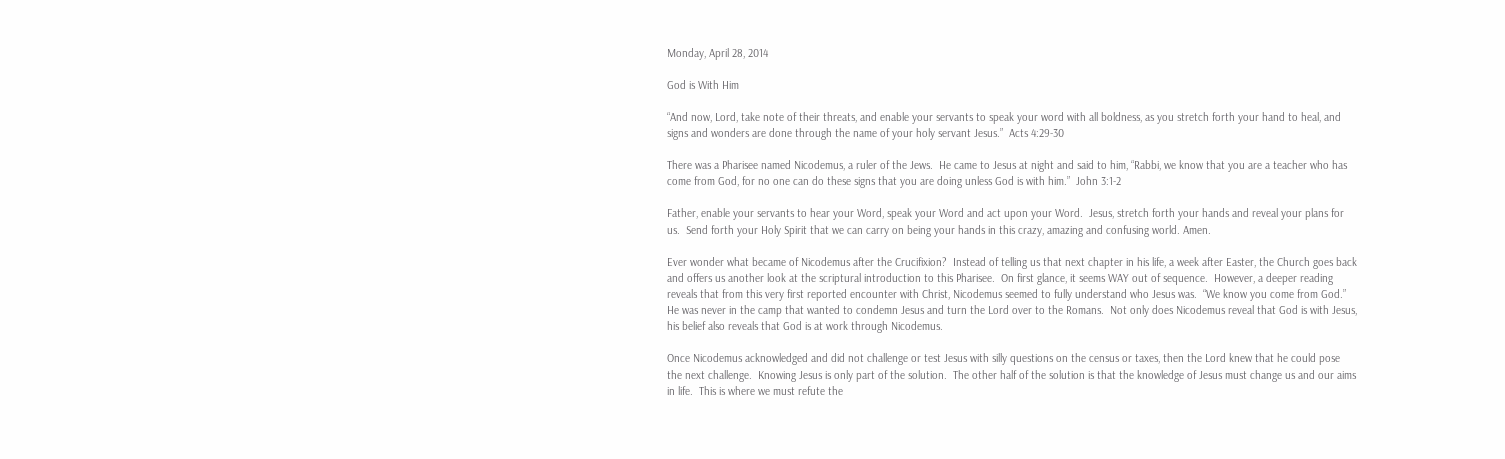Monday, April 28, 2014

God is With Him

“And now, Lord, take note of their threats, and enable your servants to speak your word with all boldness, as you stretch forth your hand to heal, and signs and wonders are done through the name of your holy servant Jesus.”  Acts 4:29-30

There was a Pharisee named Nicodemus, a ruler of the Jews.  He came to Jesus at night and said to him, “Rabbi, we know that you are a teacher who has come from God, for no one can do these signs that you are doing unless God is with him.”  John 3:1-2

Father, enable your servants to hear your Word, speak your Word and act upon your Word.  Jesus, stretch forth your hands and reveal your plans for us.  Send forth your Holy Spirit that we can carry on being your hands in this crazy, amazing and confusing world. Amen.

Ever wonder what became of Nicodemus after the Crucifixion?  Instead of telling us that next chapter in his life, a week after Easter, the Church goes back and offers us another look at the scriptural introduction to this Pharisee.  On first glance, it seems WAY out of sequence.  However, a deeper reading reveals that from this very first reported encounter with Christ, Nicodemus seemed to fully understand who Jesus was.  “We know you come from God.”  He was never in the camp that wanted to condemn Jesus and turn the Lord over to the Romans.  Not only does Nicodemus reveal that God is with Jesus, his belief also reveals that God is at work through Nicodemus.

Once Nicodemus acknowledged and did not challenge or test Jesus with silly questions on the census or taxes, then the Lord knew that he could pose the next challenge.  Knowing Jesus is only part of the solution.  The other half of the solution is that the knowledge of Jesus must change us and our aims in life.  This is where we must refute the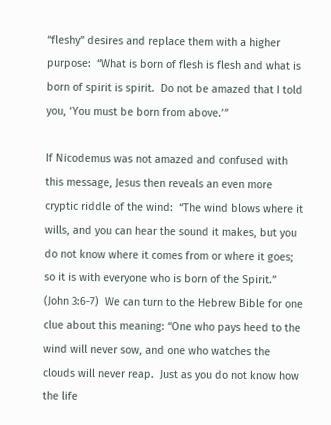“fleshy” desires and replace them with a higher purpose:  “What is born of flesh is flesh and what is born of spirit is spirit.  Do not be amazed that I told you, ‘You must be born from above.’”

If Nicodemus was not amazed and confused with this message, Jesus then reveals an even more cryptic riddle of the wind:  “The wind blows where it wills, and you can hear the sound it makes, but you do not know where it comes from or where it goes; so it is with everyone who is born of the Spirit.”  (John 3:6-7)  We can turn to the Hebrew Bible for one clue about this meaning: “One who pays heed to the wind will never sow, and one who watches the clouds will never reap.  Just as you do not know how the life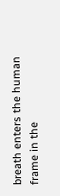breath enters the human frame in the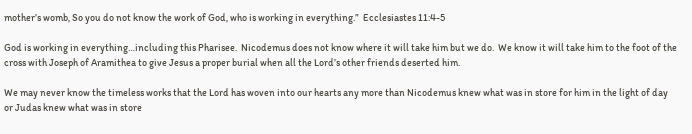mother’s womb, So you do not know the work of God, who is working in everything.”  Ecclesiastes 11:4-5

God is working in everything…including this Pharisee.  Nicodemus does not know where it will take him but we do.  We know it will take him to the foot of the cross with Joseph of Aramithea to give Jesus a proper burial when all the Lord’s other friends deserted him.

We may never know the timeless works that the Lord has woven into our hearts any more than Nicodemus knew what was in store for him in the light of day or Judas knew what was in store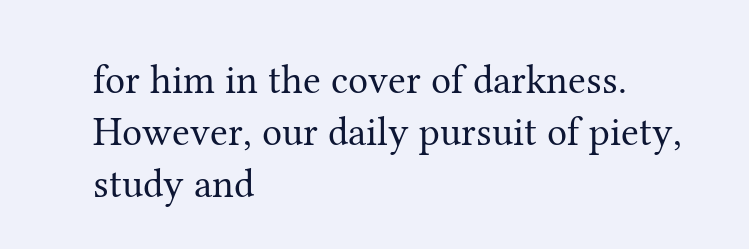for him in the cover of darkness. However, our daily pursuit of piety, study and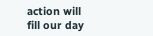action will fill our day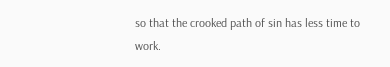so that the crooked path of sin has less time to work.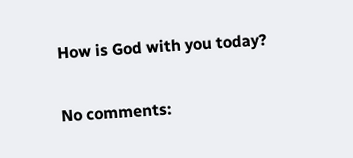How is God with you today?

No comments: